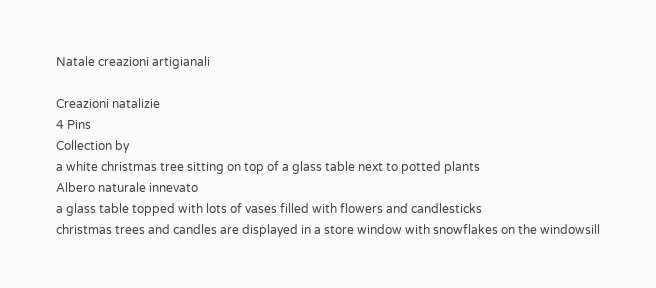Natale creazioni artigianali

Creazioni natalizie
4 Pins
Collection by
a white christmas tree sitting on top of a glass table next to potted plants
Albero naturale innevato
a glass table topped with lots of vases filled with flowers and candlesticks
christmas trees and candles are displayed in a store window with snowflakes on the windowsill